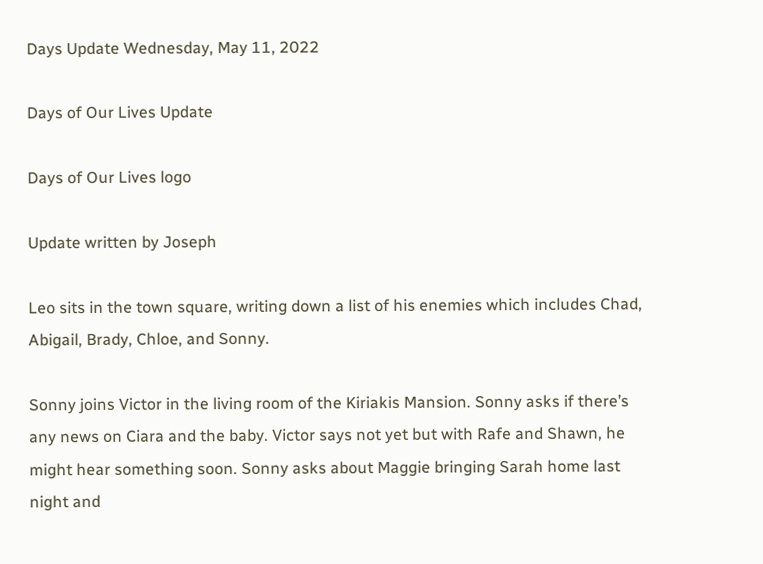Days Update Wednesday, May 11, 2022

Days of Our Lives Update

Days of Our Lives logo

Update written by Joseph

Leo sits in the town square, writing down a list of his enemies which includes Chad, Abigail, Brady, Chloe, and Sonny.

Sonny joins Victor in the living room of the Kiriakis Mansion. Sonny asks if there’s any news on Ciara and the baby. Victor says not yet but with Rafe and Shawn, he might hear something soon. Sonny asks about Maggie bringing Sarah home last night and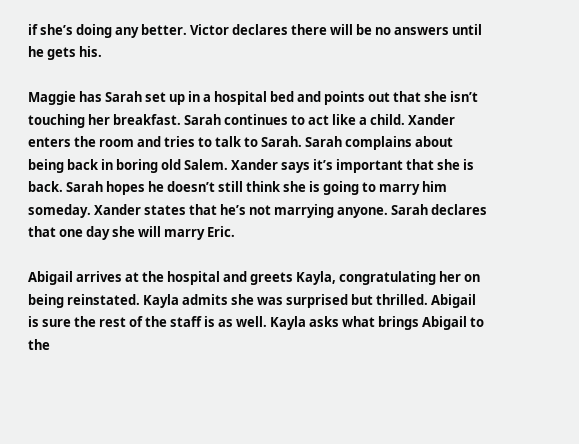if she’s doing any better. Victor declares there will be no answers until he gets his.

Maggie has Sarah set up in a hospital bed and points out that she isn’t touching her breakfast. Sarah continues to act like a child. Xander enters the room and tries to talk to Sarah. Sarah complains about being back in boring old Salem. Xander says it’s important that she is back. Sarah hopes he doesn’t still think she is going to marry him someday. Xander states that he’s not marrying anyone. Sarah declares that one day she will marry Eric.

Abigail arrives at the hospital and greets Kayla, congratulating her on being reinstated. Kayla admits she was surprised but thrilled. Abigail is sure the rest of the staff is as well. Kayla asks what brings Abigail to the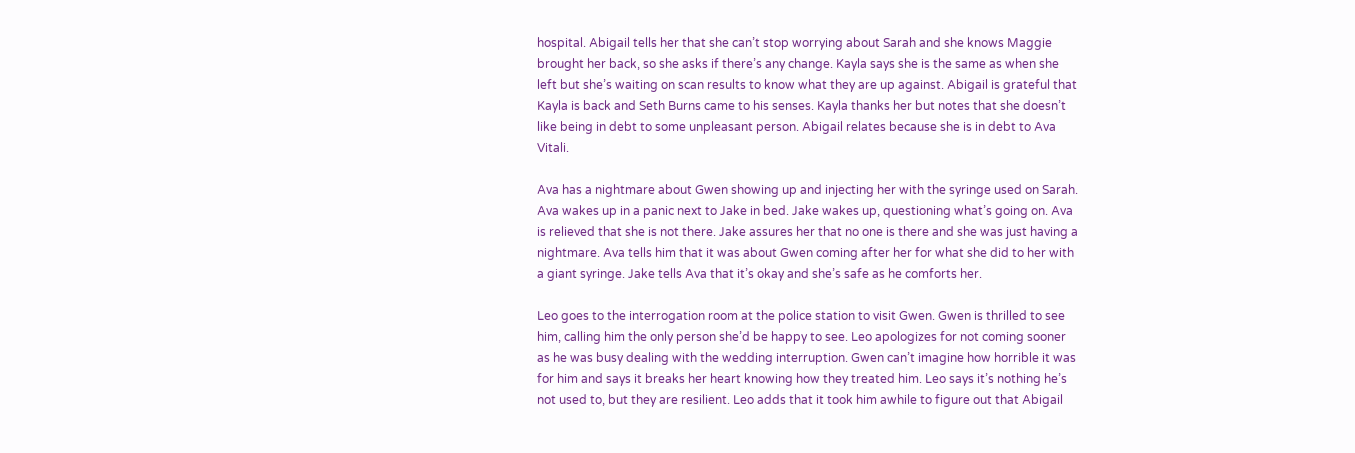hospital. Abigail tells her that she can’t stop worrying about Sarah and she knows Maggie brought her back, so she asks if there’s any change. Kayla says she is the same as when she left but she’s waiting on scan results to know what they are up against. Abigail is grateful that Kayla is back and Seth Burns came to his senses. Kayla thanks her but notes that she doesn’t like being in debt to some unpleasant person. Abigail relates because she is in debt to Ava Vitali.

Ava has a nightmare about Gwen showing up and injecting her with the syringe used on Sarah. Ava wakes up in a panic next to Jake in bed. Jake wakes up, questioning what’s going on. Ava is relieved that she is not there. Jake assures her that no one is there and she was just having a nightmare. Ava tells him that it was about Gwen coming after her for what she did to her with a giant syringe. Jake tells Ava that it’s okay and she’s safe as he comforts her.

Leo goes to the interrogation room at the police station to visit Gwen. Gwen is thrilled to see him, calling him the only person she’d be happy to see. Leo apologizes for not coming sooner as he was busy dealing with the wedding interruption. Gwen can’t imagine how horrible it was for him and says it breaks her heart knowing how they treated him. Leo says it’s nothing he’s not used to, but they are resilient. Leo adds that it took him awhile to figure out that Abigail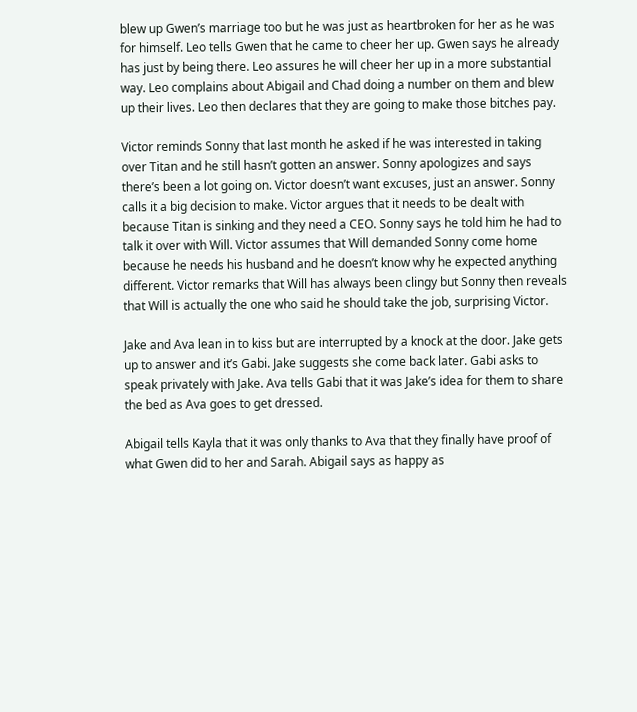blew up Gwen’s marriage too but he was just as heartbroken for her as he was for himself. Leo tells Gwen that he came to cheer her up. Gwen says he already has just by being there. Leo assures he will cheer her up in a more substantial way. Leo complains about Abigail and Chad doing a number on them and blew up their lives. Leo then declares that they are going to make those bitches pay.

Victor reminds Sonny that last month he asked if he was interested in taking over Titan and he still hasn’t gotten an answer. Sonny apologizes and says there’s been a lot going on. Victor doesn’t want excuses, just an answer. Sonny calls it a big decision to make. Victor argues that it needs to be dealt with because Titan is sinking and they need a CEO. Sonny says he told him he had to talk it over with Will. Victor assumes that Will demanded Sonny come home because he needs his husband and he doesn’t know why he expected anything different. Victor remarks that Will has always been clingy but Sonny then reveals that Will is actually the one who said he should take the job, surprising Victor.

Jake and Ava lean in to kiss but are interrupted by a knock at the door. Jake gets up to answer and it’s Gabi. Jake suggests she come back later. Gabi asks to speak privately with Jake. Ava tells Gabi that it was Jake’s idea for them to share the bed as Ava goes to get dressed.

Abigail tells Kayla that it was only thanks to Ava that they finally have proof of what Gwen did to her and Sarah. Abigail says as happy as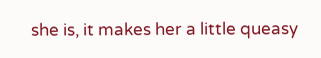she is, it makes her a little queasy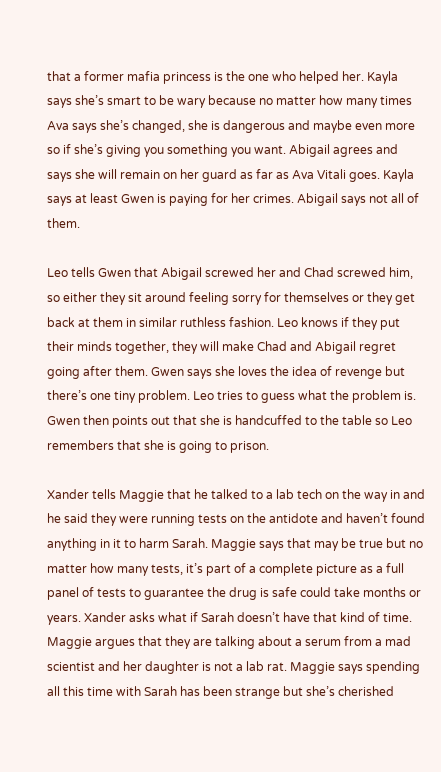that a former mafia princess is the one who helped her. Kayla says she’s smart to be wary because no matter how many times Ava says she’s changed, she is dangerous and maybe even more so if she’s giving you something you want. Abigail agrees and says she will remain on her guard as far as Ava Vitali goes. Kayla says at least Gwen is paying for her crimes. Abigail says not all of them.

Leo tells Gwen that Abigail screwed her and Chad screwed him, so either they sit around feeling sorry for themselves or they get back at them in similar ruthless fashion. Leo knows if they put their minds together, they will make Chad and Abigail regret going after them. Gwen says she loves the idea of revenge but there’s one tiny problem. Leo tries to guess what the problem is. Gwen then points out that she is handcuffed to the table so Leo remembers that she is going to prison.

Xander tells Maggie that he talked to a lab tech on the way in and he said they were running tests on the antidote and haven’t found anything in it to harm Sarah. Maggie says that may be true but no matter how many tests, it’s part of a complete picture as a full panel of tests to guarantee the drug is safe could take months or years. Xander asks what if Sarah doesn’t have that kind of time. Maggie argues that they are talking about a serum from a mad scientist and her daughter is not a lab rat. Maggie says spending all this time with Sarah has been strange but she’s cherished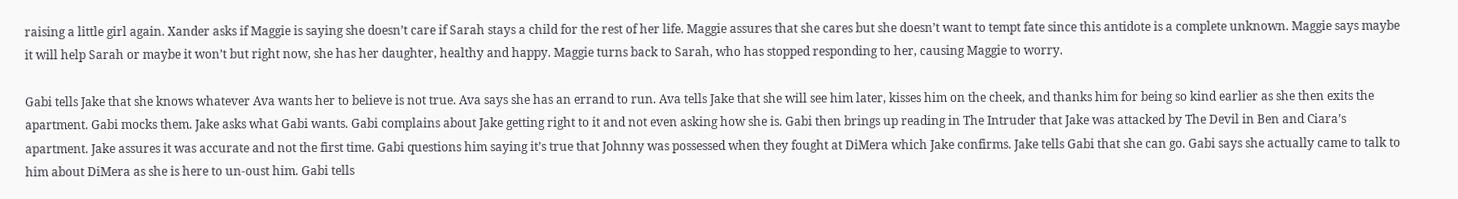raising a little girl again. Xander asks if Maggie is saying she doesn’t care if Sarah stays a child for the rest of her life. Maggie assures that she cares but she doesn’t want to tempt fate since this antidote is a complete unknown. Maggie says maybe it will help Sarah or maybe it won’t but right now, she has her daughter, healthy and happy. Maggie turns back to Sarah, who has stopped responding to her, causing Maggie to worry.

Gabi tells Jake that she knows whatever Ava wants her to believe is not true. Ava says she has an errand to run. Ava tells Jake that she will see him later, kisses him on the cheek, and thanks him for being so kind earlier as she then exits the apartment. Gabi mocks them. Jake asks what Gabi wants. Gabi complains about Jake getting right to it and not even asking how she is. Gabi then brings up reading in The Intruder that Jake was attacked by The Devil in Ben and Ciara’s apartment. Jake assures it was accurate and not the first time. Gabi questions him saying it’s true that Johnny was possessed when they fought at DiMera which Jake confirms. Jake tells Gabi that she can go. Gabi says she actually came to talk to him about DiMera as she is here to un-oust him. Gabi tells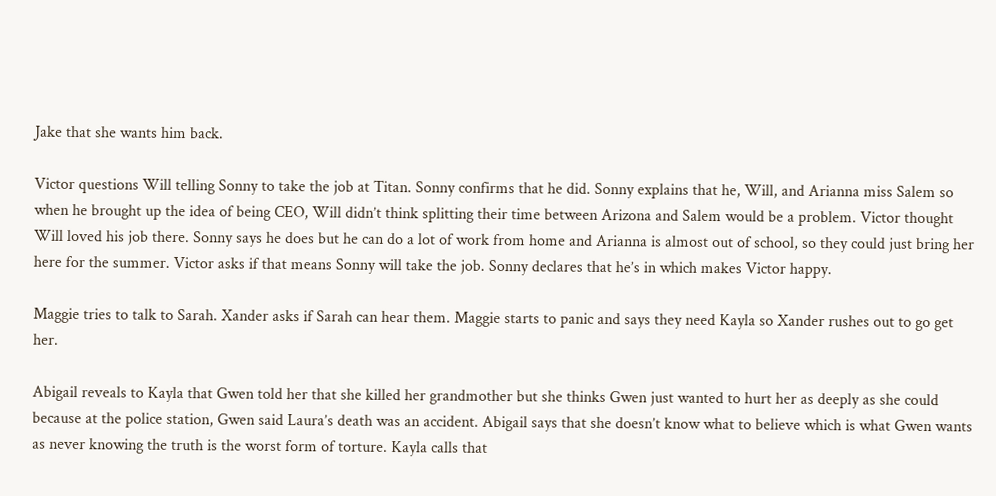Jake that she wants him back.

Victor questions Will telling Sonny to take the job at Titan. Sonny confirms that he did. Sonny explains that he, Will, and Arianna miss Salem so when he brought up the idea of being CEO, Will didn’t think splitting their time between Arizona and Salem would be a problem. Victor thought Will loved his job there. Sonny says he does but he can do a lot of work from home and Arianna is almost out of school, so they could just bring her here for the summer. Victor asks if that means Sonny will take the job. Sonny declares that he’s in which makes Victor happy.

Maggie tries to talk to Sarah. Xander asks if Sarah can hear them. Maggie starts to panic and says they need Kayla so Xander rushes out to go get her.

Abigail reveals to Kayla that Gwen told her that she killed her grandmother but she thinks Gwen just wanted to hurt her as deeply as she could because at the police station, Gwen said Laura’s death was an accident. Abigail says that she doesn’t know what to believe which is what Gwen wants as never knowing the truth is the worst form of torture. Kayla calls that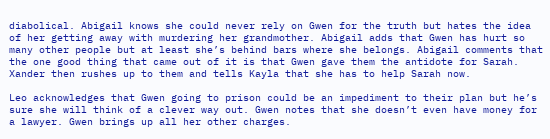diabolical. Abigail knows she could never rely on Gwen for the truth but hates the idea of her getting away with murdering her grandmother. Abigail adds that Gwen has hurt so many other people but at least she’s behind bars where she belongs. Abigail comments that the one good thing that came out of it is that Gwen gave them the antidote for Sarah. Xander then rushes up to them and tells Kayla that she has to help Sarah now.

Leo acknowledges that Gwen going to prison could be an impediment to their plan but he’s sure she will think of a clever way out. Gwen notes that she doesn’t even have money for a lawyer. Gwen brings up all her other charges.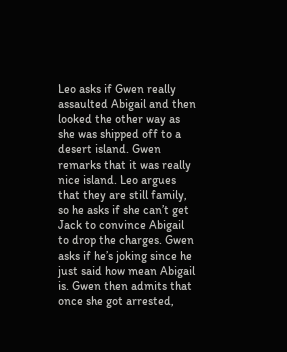Leo asks if Gwen really assaulted Abigail and then looked the other way as she was shipped off to a desert island. Gwen remarks that it was really nice island. Leo argues that they are still family, so he asks if she can’t get Jack to convince Abigail to drop the charges. Gwen asks if he’s joking since he just said how mean Abigail is. Gwen then admits that once she got arrested,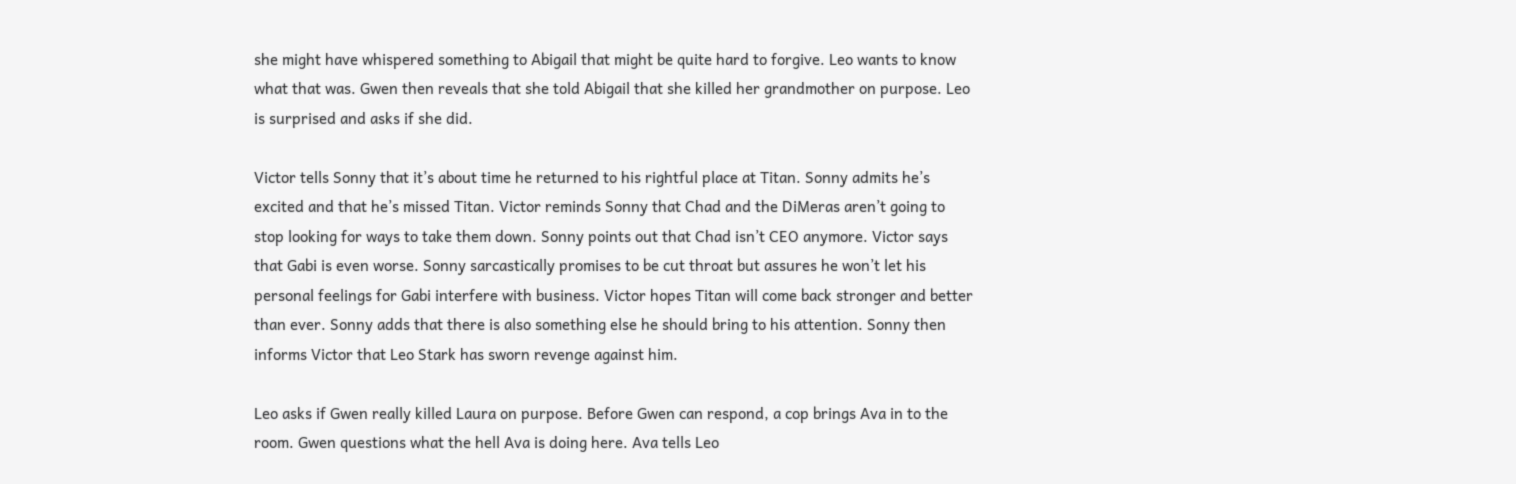she might have whispered something to Abigail that might be quite hard to forgive. Leo wants to know what that was. Gwen then reveals that she told Abigail that she killed her grandmother on purpose. Leo is surprised and asks if she did.

Victor tells Sonny that it’s about time he returned to his rightful place at Titan. Sonny admits he’s excited and that he’s missed Titan. Victor reminds Sonny that Chad and the DiMeras aren’t going to stop looking for ways to take them down. Sonny points out that Chad isn’t CEO anymore. Victor says that Gabi is even worse. Sonny sarcastically promises to be cut throat but assures he won’t let his personal feelings for Gabi interfere with business. Victor hopes Titan will come back stronger and better than ever. Sonny adds that there is also something else he should bring to his attention. Sonny then informs Victor that Leo Stark has sworn revenge against him.

Leo asks if Gwen really killed Laura on purpose. Before Gwen can respond, a cop brings Ava in to the room. Gwen questions what the hell Ava is doing here. Ava tells Leo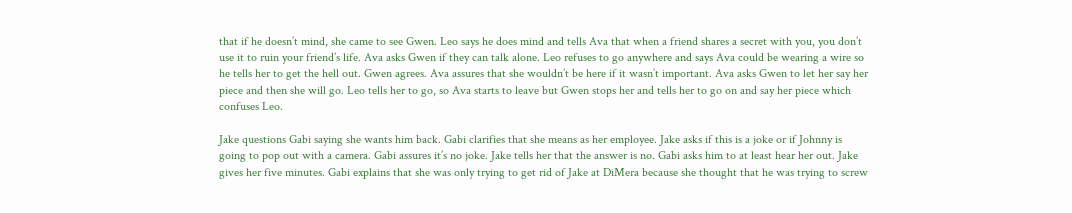that if he doesn’t mind, she came to see Gwen. Leo says he does mind and tells Ava that when a friend shares a secret with you, you don’t use it to ruin your friend’s life. Ava asks Gwen if they can talk alone. Leo refuses to go anywhere and says Ava could be wearing a wire so he tells her to get the hell out. Gwen agrees. Ava assures that she wouldn’t be here if it wasn’t important. Ava asks Gwen to let her say her piece and then she will go. Leo tells her to go, so Ava starts to leave but Gwen stops her and tells her to go on and say her piece which confuses Leo.

Jake questions Gabi saying she wants him back. Gabi clarifies that she means as her employee. Jake asks if this is a joke or if Johnny is going to pop out with a camera. Gabi assures it’s no joke. Jake tells her that the answer is no. Gabi asks him to at least hear her out. Jake gives her five minutes. Gabi explains that she was only trying to get rid of Jake at DiMera because she thought that he was trying to screw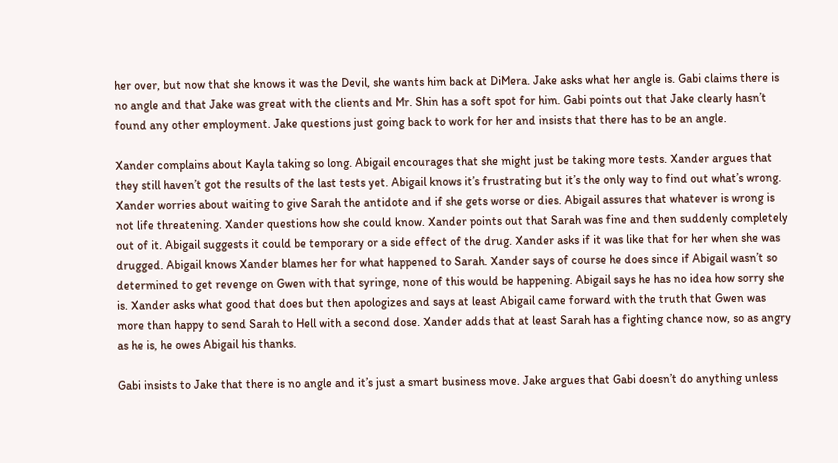her over, but now that she knows it was the Devil, she wants him back at DiMera. Jake asks what her angle is. Gabi claims there is no angle and that Jake was great with the clients and Mr. Shin has a soft spot for him. Gabi points out that Jake clearly hasn’t found any other employment. Jake questions just going back to work for her and insists that there has to be an angle.

Xander complains about Kayla taking so long. Abigail encourages that she might just be taking more tests. Xander argues that they still haven’t got the results of the last tests yet. Abigail knows it’s frustrating but it’s the only way to find out what’s wrong. Xander worries about waiting to give Sarah the antidote and if she gets worse or dies. Abigail assures that whatever is wrong is not life threatening. Xander questions how she could know. Xander points out that Sarah was fine and then suddenly completely out of it. Abigail suggests it could be temporary or a side effect of the drug. Xander asks if it was like that for her when she was drugged. Abigail knows Xander blames her for what happened to Sarah. Xander says of course he does since if Abigail wasn’t so determined to get revenge on Gwen with that syringe, none of this would be happening. Abigail says he has no idea how sorry she is. Xander asks what good that does but then apologizes and says at least Abigail came forward with the truth that Gwen was more than happy to send Sarah to Hell with a second dose. Xander adds that at least Sarah has a fighting chance now, so as angry as he is, he owes Abigail his thanks.

Gabi insists to Jake that there is no angle and it’s just a smart business move. Jake argues that Gabi doesn’t do anything unless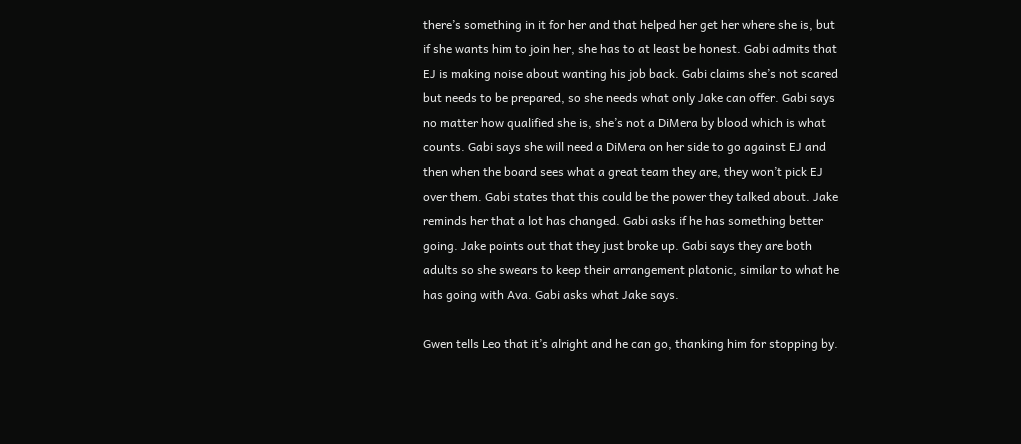there’s something in it for her and that helped her get her where she is, but if she wants him to join her, she has to at least be honest. Gabi admits that EJ is making noise about wanting his job back. Gabi claims she’s not scared but needs to be prepared, so she needs what only Jake can offer. Gabi says no matter how qualified she is, she’s not a DiMera by blood which is what counts. Gabi says she will need a DiMera on her side to go against EJ and then when the board sees what a great team they are, they won’t pick EJ over them. Gabi states that this could be the power they talked about. Jake reminds her that a lot has changed. Gabi asks if he has something better going. Jake points out that they just broke up. Gabi says they are both adults so she swears to keep their arrangement platonic, similar to what he has going with Ava. Gabi asks what Jake says.

Gwen tells Leo that it’s alright and he can go, thanking him for stopping by.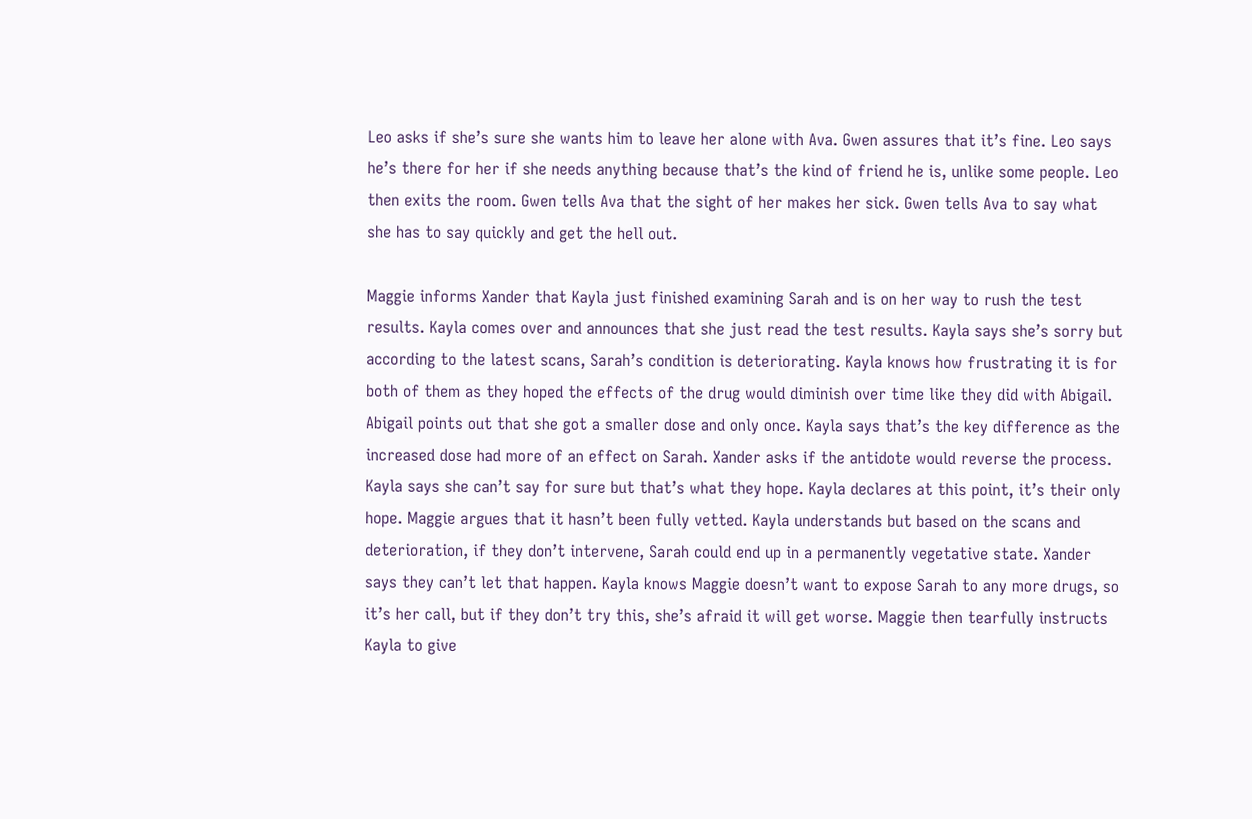Leo asks if she’s sure she wants him to leave her alone with Ava. Gwen assures that it’s fine. Leo says he’s there for her if she needs anything because that’s the kind of friend he is, unlike some people. Leo then exits the room. Gwen tells Ava that the sight of her makes her sick. Gwen tells Ava to say what she has to say quickly and get the hell out.

Maggie informs Xander that Kayla just finished examining Sarah and is on her way to rush the test results. Kayla comes over and announces that she just read the test results. Kayla says she’s sorry but according to the latest scans, Sarah’s condition is deteriorating. Kayla knows how frustrating it is for both of them as they hoped the effects of the drug would diminish over time like they did with Abigail. Abigail points out that she got a smaller dose and only once. Kayla says that’s the key difference as the increased dose had more of an effect on Sarah. Xander asks if the antidote would reverse the process. Kayla says she can’t say for sure but that’s what they hope. Kayla declares at this point, it’s their only hope. Maggie argues that it hasn’t been fully vetted. Kayla understands but based on the scans and deterioration, if they don’t intervene, Sarah could end up in a permanently vegetative state. Xander says they can’t let that happen. Kayla knows Maggie doesn’t want to expose Sarah to any more drugs, so it’s her call, but if they don’t try this, she’s afraid it will get worse. Maggie then tearfully instructs Kayla to give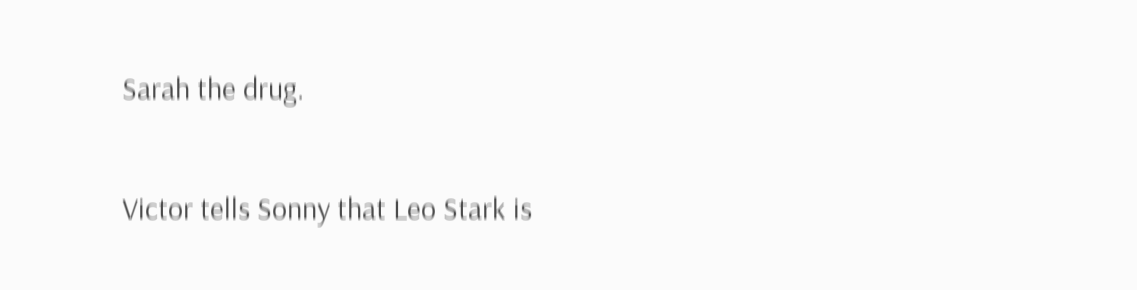Sarah the drug.

Victor tells Sonny that Leo Stark is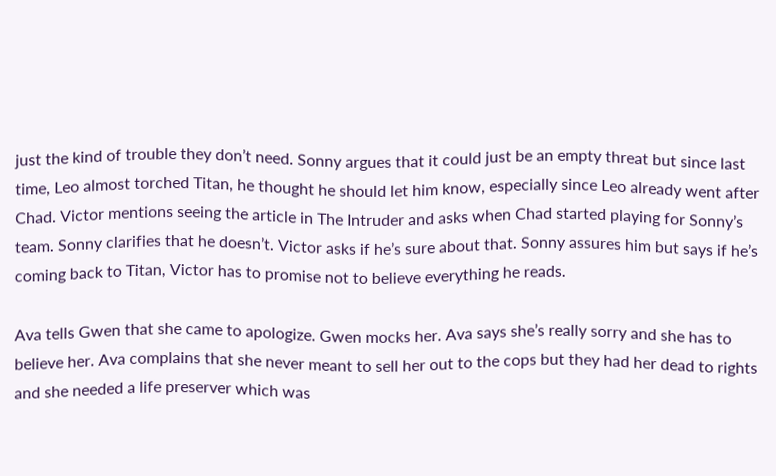just the kind of trouble they don’t need. Sonny argues that it could just be an empty threat but since last time, Leo almost torched Titan, he thought he should let him know, especially since Leo already went after Chad. Victor mentions seeing the article in The Intruder and asks when Chad started playing for Sonny’s team. Sonny clarifies that he doesn’t. Victor asks if he’s sure about that. Sonny assures him but says if he’s coming back to Titan, Victor has to promise not to believe everything he reads.

Ava tells Gwen that she came to apologize. Gwen mocks her. Ava says she’s really sorry and she has to believe her. Ava complains that she never meant to sell her out to the cops but they had her dead to rights and she needed a life preserver which was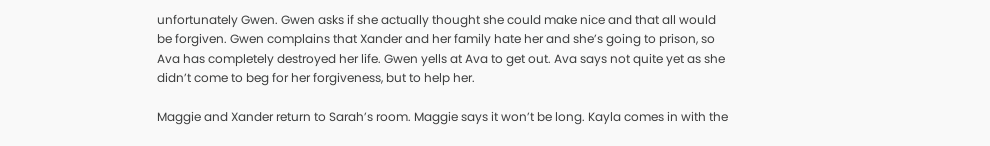unfortunately Gwen. Gwen asks if she actually thought she could make nice and that all would be forgiven. Gwen complains that Xander and her family hate her and she’s going to prison, so Ava has completely destroyed her life. Gwen yells at Ava to get out. Ava says not quite yet as she didn’t come to beg for her forgiveness, but to help her.

Maggie and Xander return to Sarah’s room. Maggie says it won’t be long. Kayla comes in with the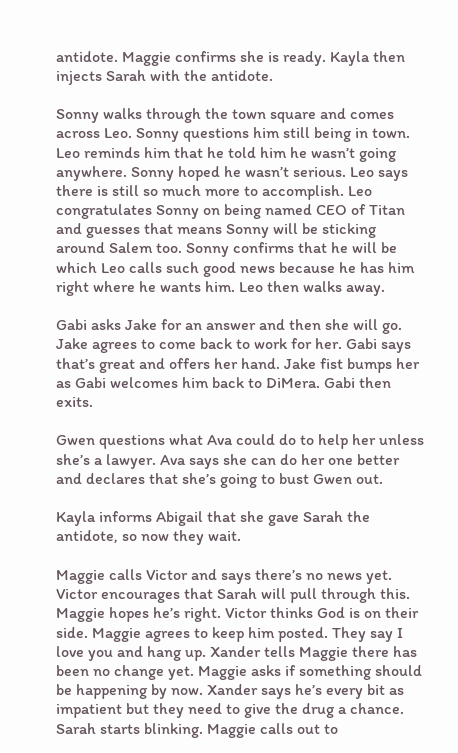antidote. Maggie confirms she is ready. Kayla then injects Sarah with the antidote.

Sonny walks through the town square and comes across Leo. Sonny questions him still being in town. Leo reminds him that he told him he wasn’t going anywhere. Sonny hoped he wasn’t serious. Leo says there is still so much more to accomplish. Leo congratulates Sonny on being named CEO of Titan and guesses that means Sonny will be sticking around Salem too. Sonny confirms that he will be which Leo calls such good news because he has him right where he wants him. Leo then walks away.

Gabi asks Jake for an answer and then she will go. Jake agrees to come back to work for her. Gabi says that’s great and offers her hand. Jake fist bumps her as Gabi welcomes him back to DiMera. Gabi then exits.

Gwen questions what Ava could do to help her unless she’s a lawyer. Ava says she can do her one better and declares that she’s going to bust Gwen out.

Kayla informs Abigail that she gave Sarah the antidote, so now they wait.

Maggie calls Victor and says there’s no news yet. Victor encourages that Sarah will pull through this. Maggie hopes he’s right. Victor thinks God is on their side. Maggie agrees to keep him posted. They say I love you and hang up. Xander tells Maggie there has been no change yet. Maggie asks if something should be happening by now. Xander says he’s every bit as impatient but they need to give the drug a chance. Sarah starts blinking. Maggie calls out to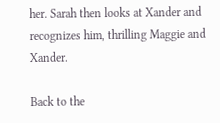her. Sarah then looks at Xander and recognizes him, thrilling Maggie and Xander.

Back to the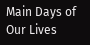Main Days of Our Lives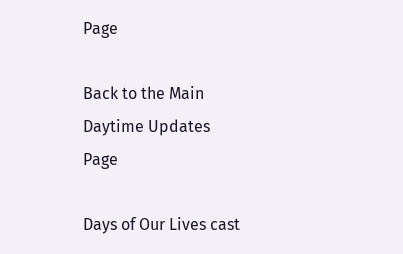Page

Back to the Main Daytime Updates Page

Days of Our Lives cast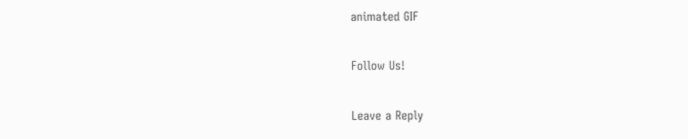animated GIF

Follow Us!

Leave a Reply